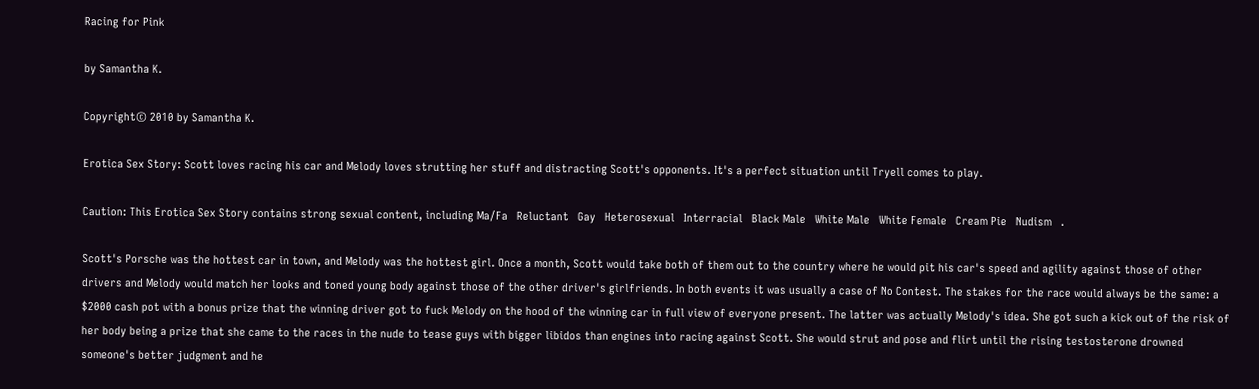Racing for Pink

by Samantha K.

Copyright© 2010 by Samantha K.

Erotica Sex Story: Scott loves racing his car and Melody loves strutting her stuff and distracting Scott's opponents. It's a perfect situation until Tryell comes to play.

Caution: This Erotica Sex Story contains strong sexual content, including Ma/Fa   Reluctant   Gay   Heterosexual   Interracial   Black Male   White Male   White Female   Cream Pie   Nudism   .

Scott's Porsche was the hottest car in town, and Melody was the hottest girl. Once a month, Scott would take both of them out to the country where he would pit his car's speed and agility against those of other drivers and Melody would match her looks and toned young body against those of the other driver's girlfriends. In both events it was usually a case of No Contest. The stakes for the race would always be the same: a $2000 cash pot with a bonus prize that the winning driver got to fuck Melody on the hood of the winning car in full view of everyone present. The latter was actually Melody's idea. She got such a kick out of the risk of her body being a prize that she came to the races in the nude to tease guys with bigger libidos than engines into racing against Scott. She would strut and pose and flirt until the rising testosterone drowned someone's better judgment and he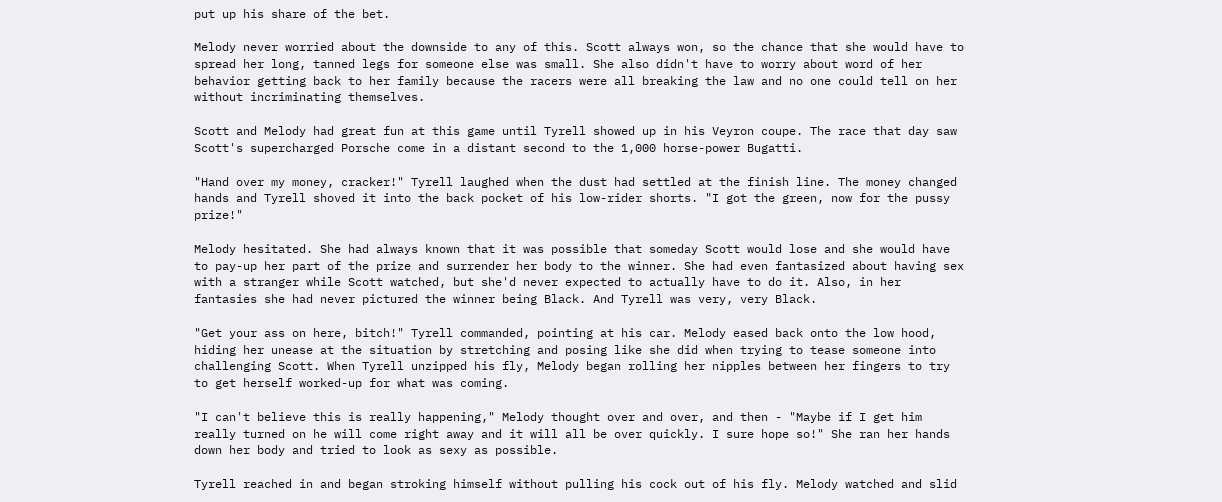put up his share of the bet.

Melody never worried about the downside to any of this. Scott always won, so the chance that she would have to spread her long, tanned legs for someone else was small. She also didn't have to worry about word of her behavior getting back to her family because the racers were all breaking the law and no one could tell on her without incriminating themselves.

Scott and Melody had great fun at this game until Tyrell showed up in his Veyron coupe. The race that day saw Scott's supercharged Porsche come in a distant second to the 1,000 horse-power Bugatti.

"Hand over my money, cracker!" Tyrell laughed when the dust had settled at the finish line. The money changed hands and Tyrell shoved it into the back pocket of his low-rider shorts. "I got the green, now for the pussy prize!"

Melody hesitated. She had always known that it was possible that someday Scott would lose and she would have to pay-up her part of the prize and surrender her body to the winner. She had even fantasized about having sex with a stranger while Scott watched, but she'd never expected to actually have to do it. Also, in her fantasies she had never pictured the winner being Black. And Tyrell was very, very Black.

"Get your ass on here, bitch!" Tyrell commanded, pointing at his car. Melody eased back onto the low hood, hiding her unease at the situation by stretching and posing like she did when trying to tease someone into challenging Scott. When Tyrell unzipped his fly, Melody began rolling her nipples between her fingers to try to get herself worked-up for what was coming.

"I can't believe this is really happening," Melody thought over and over, and then - "Maybe if I get him really turned on he will come right away and it will all be over quickly. I sure hope so!" She ran her hands down her body and tried to look as sexy as possible.

Tyrell reached in and began stroking himself without pulling his cock out of his fly. Melody watched and slid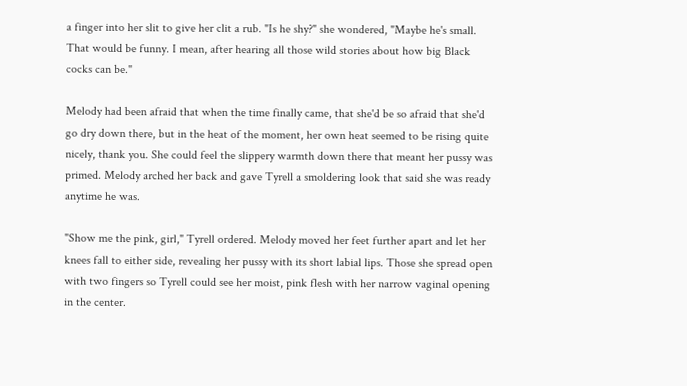a finger into her slit to give her clit a rub. "Is he shy?" she wondered, "Maybe he's small. That would be funny. I mean, after hearing all those wild stories about how big Black cocks can be."

Melody had been afraid that when the time finally came, that she'd be so afraid that she'd go dry down there, but in the heat of the moment, her own heat seemed to be rising quite nicely, thank you. She could feel the slippery warmth down there that meant her pussy was primed. Melody arched her back and gave Tyrell a smoldering look that said she was ready anytime he was.

"Show me the pink, girl," Tyrell ordered. Melody moved her feet further apart and let her knees fall to either side, revealing her pussy with its short labial lips. Those she spread open with two fingers so Tyrell could see her moist, pink flesh with her narrow vaginal opening in the center.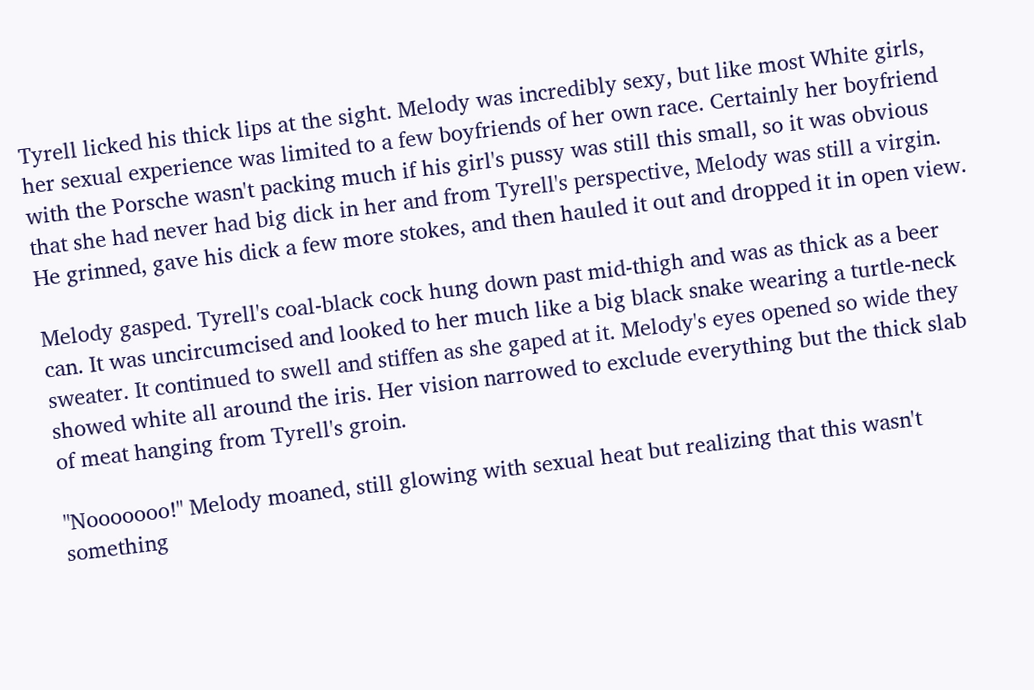Tyrell licked his thick lips at the sight. Melody was incredibly sexy, but like most White girls, her sexual experience was limited to a few boyfriends of her own race. Certainly her boyfriend with the Porsche wasn't packing much if his girl's pussy was still this small, so it was obvious that she had never had big dick in her and from Tyrell's perspective, Melody was still a virgin. He grinned, gave his dick a few more stokes, and then hauled it out and dropped it in open view.

Melody gasped. Tyrell's coal-black cock hung down past mid-thigh and was as thick as a beer can. It was uncircumcised and looked to her much like a big black snake wearing a turtle-neck sweater. It continued to swell and stiffen as she gaped at it. Melody's eyes opened so wide they showed white all around the iris. Her vision narrowed to exclude everything but the thick slab of meat hanging from Tyrell's groin.

"Nooooooo!" Melody moaned, still glowing with sexual heat but realizing that this wasn't something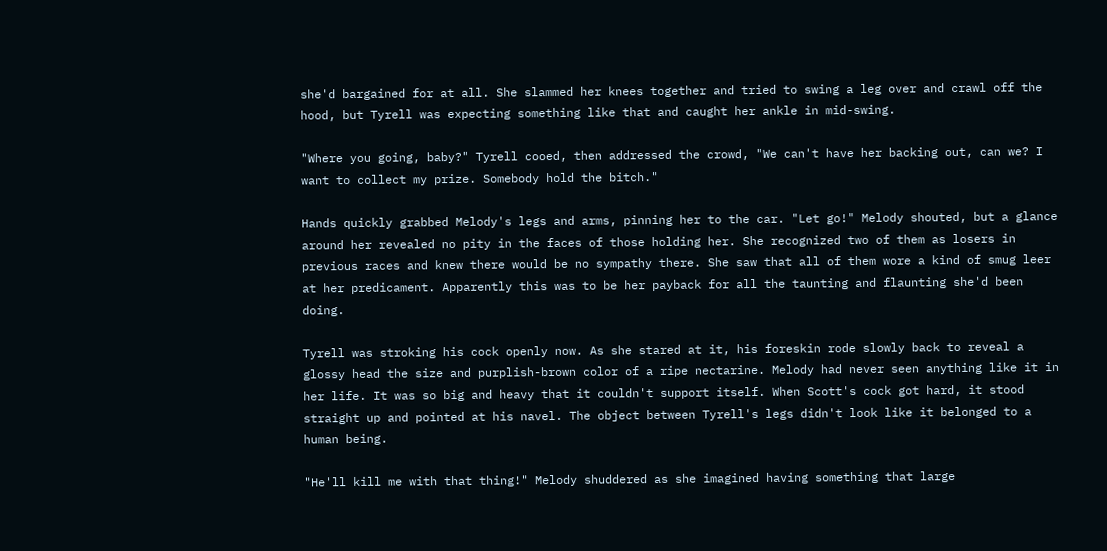she'd bargained for at all. She slammed her knees together and tried to swing a leg over and crawl off the hood, but Tyrell was expecting something like that and caught her ankle in mid-swing.

"Where you going, baby?" Tyrell cooed, then addressed the crowd, "We can't have her backing out, can we? I want to collect my prize. Somebody hold the bitch."

Hands quickly grabbed Melody's legs and arms, pinning her to the car. "Let go!" Melody shouted, but a glance around her revealed no pity in the faces of those holding her. She recognized two of them as losers in previous races and knew there would be no sympathy there. She saw that all of them wore a kind of smug leer at her predicament. Apparently this was to be her payback for all the taunting and flaunting she'd been doing.

Tyrell was stroking his cock openly now. As she stared at it, his foreskin rode slowly back to reveal a glossy head the size and purplish-brown color of a ripe nectarine. Melody had never seen anything like it in her life. It was so big and heavy that it couldn't support itself. When Scott's cock got hard, it stood straight up and pointed at his navel. The object between Tyrell's legs didn't look like it belonged to a human being.

"He'll kill me with that thing!" Melody shuddered as she imagined having something that large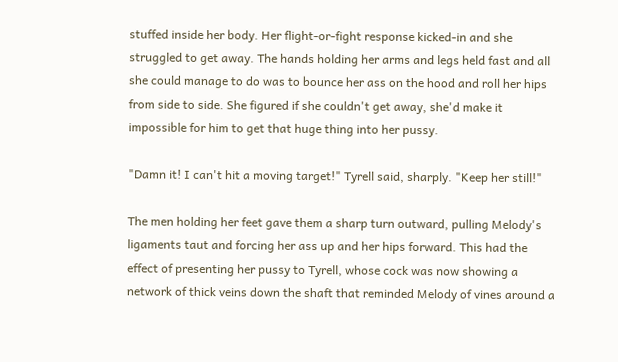stuffed inside her body. Her flight-or-fight response kicked-in and she struggled to get away. The hands holding her arms and legs held fast and all she could manage to do was to bounce her ass on the hood and roll her hips from side to side. She figured if she couldn't get away, she'd make it impossible for him to get that huge thing into her pussy.

"Damn it! I can't hit a moving target!" Tyrell said, sharply. "Keep her still!"

The men holding her feet gave them a sharp turn outward, pulling Melody's ligaments taut and forcing her ass up and her hips forward. This had the effect of presenting her pussy to Tyrell, whose cock was now showing a network of thick veins down the shaft that reminded Melody of vines around a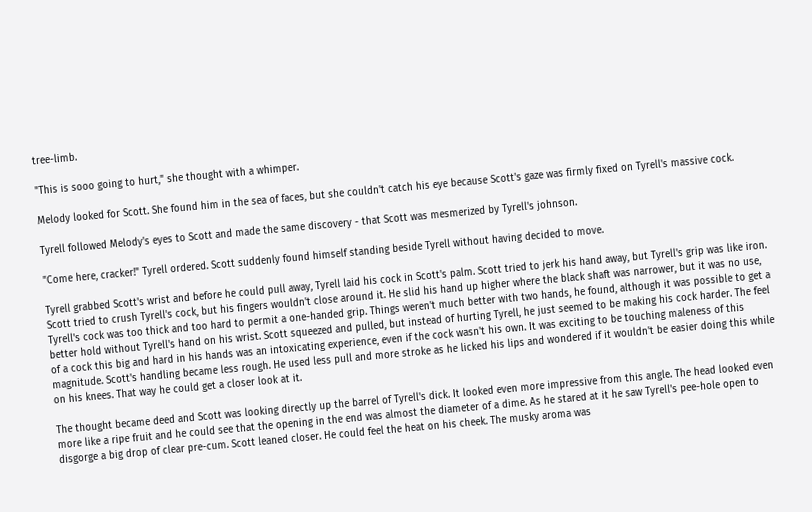tree-limb.

"This is sooo going to hurt," she thought with a whimper.

Melody looked for Scott. She found him in the sea of faces, but she couldn't catch his eye because Scott's gaze was firmly fixed on Tyrell's massive cock.

Tyrell followed Melody's eyes to Scott and made the same discovery - that Scott was mesmerized by Tyrell's johnson.

"Come here, cracker!" Tyrell ordered. Scott suddenly found himself standing beside Tyrell without having decided to move.

Tyrell grabbed Scott's wrist and before he could pull away, Tyrell laid his cock in Scott's palm. Scott tried to jerk his hand away, but Tyrell's grip was like iron. Scott tried to crush Tyrell's cock, but his fingers wouldn't close around it. He slid his hand up higher where the black shaft was narrower, but it was no use, Tyrell's cock was too thick and too hard to permit a one-handed grip. Things weren't much better with two hands, he found, although it was possible to get a better hold without Tyrell's hand on his wrist. Scott squeezed and pulled, but instead of hurting Tyrell, he just seemed to be making his cock harder. The feel of a cock this big and hard in his hands was an intoxicating experience, even if the cock wasn't his own. It was exciting to be touching maleness of this magnitude. Scott's handling became less rough. He used less pull and more stroke as he licked his lips and wondered if it wouldn't be easier doing this while on his knees. That way he could get a closer look at it.

The thought became deed and Scott was looking directly up the barrel of Tyrell's dick. It looked even more impressive from this angle. The head looked even more like a ripe fruit and he could see that the opening in the end was almost the diameter of a dime. As he stared at it he saw Tyrell's pee-hole open to disgorge a big drop of clear pre-cum. Scott leaned closer. He could feel the heat on his cheek. The musky aroma was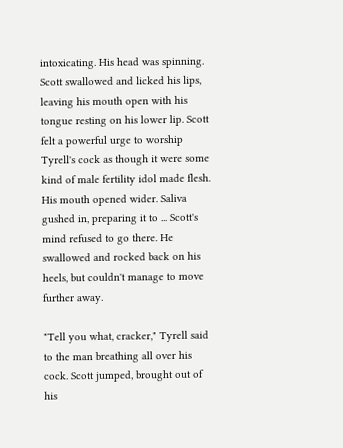intoxicating. His head was spinning. Scott swallowed and licked his lips, leaving his mouth open with his tongue resting on his lower lip. Scott felt a powerful urge to worship Tyrell's cock as though it were some kind of male fertility idol made flesh. His mouth opened wider. Saliva gushed in, preparing it to ... Scott's mind refused to go there. He swallowed and rocked back on his heels, but couldn't manage to move further away.

"Tell you what, cracker," Tyrell said to the man breathing all over his cock. Scott jumped, brought out of his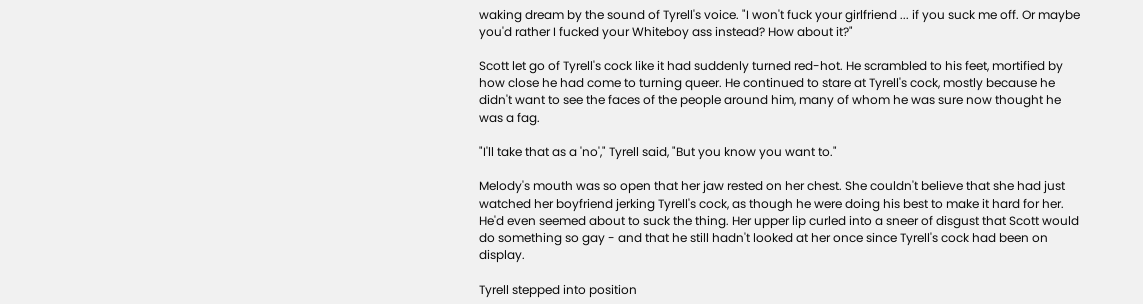waking dream by the sound of Tyrell's voice. "I won't fuck your girlfriend ... if you suck me off. Or maybe you'd rather I fucked your Whiteboy ass instead? How about it?"

Scott let go of Tyrell's cock like it had suddenly turned red-hot. He scrambled to his feet, mortified by how close he had come to turning queer. He continued to stare at Tyrell's cock, mostly because he didn't want to see the faces of the people around him, many of whom he was sure now thought he was a fag.

"I'll take that as a 'no'," Tyrell said, "But you know you want to."

Melody's mouth was so open that her jaw rested on her chest. She couldn't believe that she had just watched her boyfriend jerking Tyrell's cock, as though he were doing his best to make it hard for her. He'd even seemed about to suck the thing. Her upper lip curled into a sneer of disgust that Scott would do something so gay - and that he still hadn't looked at her once since Tyrell's cock had been on display.

Tyrell stepped into position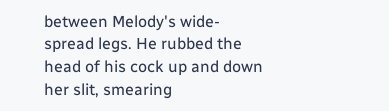between Melody's wide-spread legs. He rubbed the head of his cock up and down her slit, smearing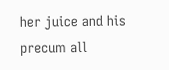her juice and his precum all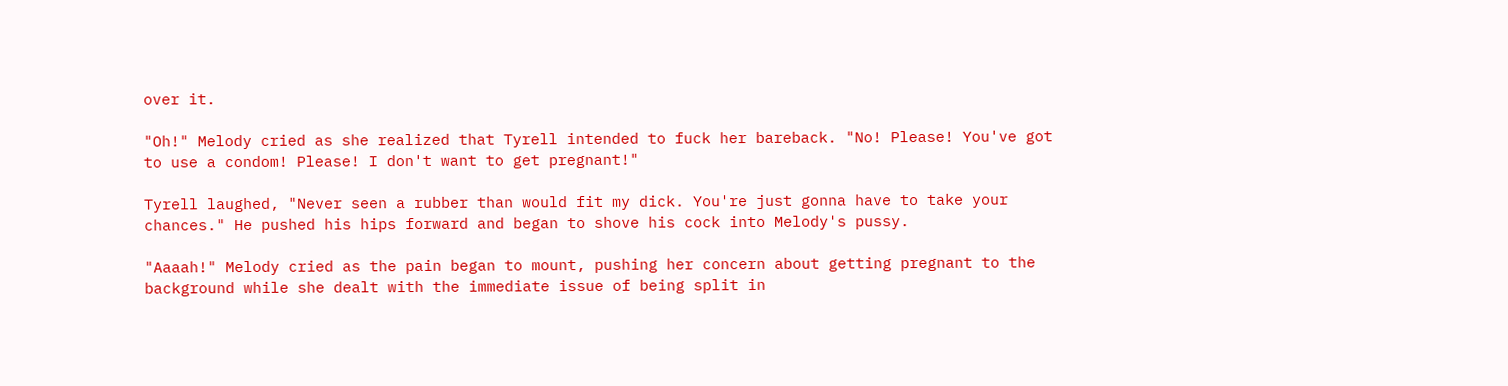over it.

"Oh!" Melody cried as she realized that Tyrell intended to fuck her bareback. "No! Please! You've got to use a condom! Please! I don't want to get pregnant!"

Tyrell laughed, "Never seen a rubber than would fit my dick. You're just gonna have to take your chances." He pushed his hips forward and began to shove his cock into Melody's pussy.

"Aaaah!" Melody cried as the pain began to mount, pushing her concern about getting pregnant to the background while she dealt with the immediate issue of being split in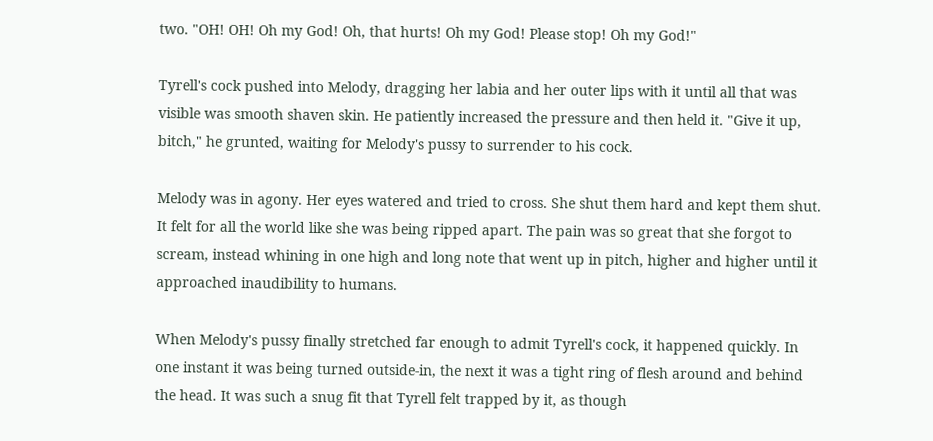two. "OH! OH! Oh my God! Oh, that hurts! Oh my God! Please stop! Oh my God!"

Tyrell's cock pushed into Melody, dragging her labia and her outer lips with it until all that was visible was smooth shaven skin. He patiently increased the pressure and then held it. "Give it up, bitch," he grunted, waiting for Melody's pussy to surrender to his cock.

Melody was in agony. Her eyes watered and tried to cross. She shut them hard and kept them shut. It felt for all the world like she was being ripped apart. The pain was so great that she forgot to scream, instead whining in one high and long note that went up in pitch, higher and higher until it approached inaudibility to humans.

When Melody's pussy finally stretched far enough to admit Tyrell's cock, it happened quickly. In one instant it was being turned outside-in, the next it was a tight ring of flesh around and behind the head. It was such a snug fit that Tyrell felt trapped by it, as though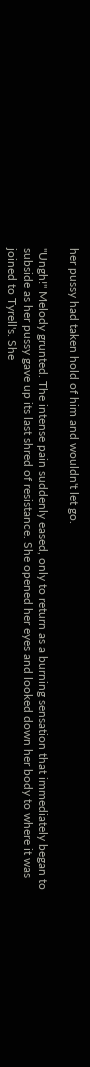her pussy had taken hold of him and wouldn't let go.

"Ungh!" Melody grunted. The intense pain suddenly eased, only to return as a burning sensation that immediately began to subside as her pussy gave up its last shred of resistance. She opened her eyes and looked down her body to where it was joined to Tyrell's. She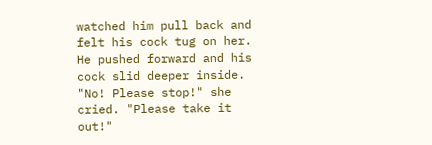watched him pull back and felt his cock tug on her. He pushed forward and his cock slid deeper inside. "No! Please stop!" she cried. "Please take it out!"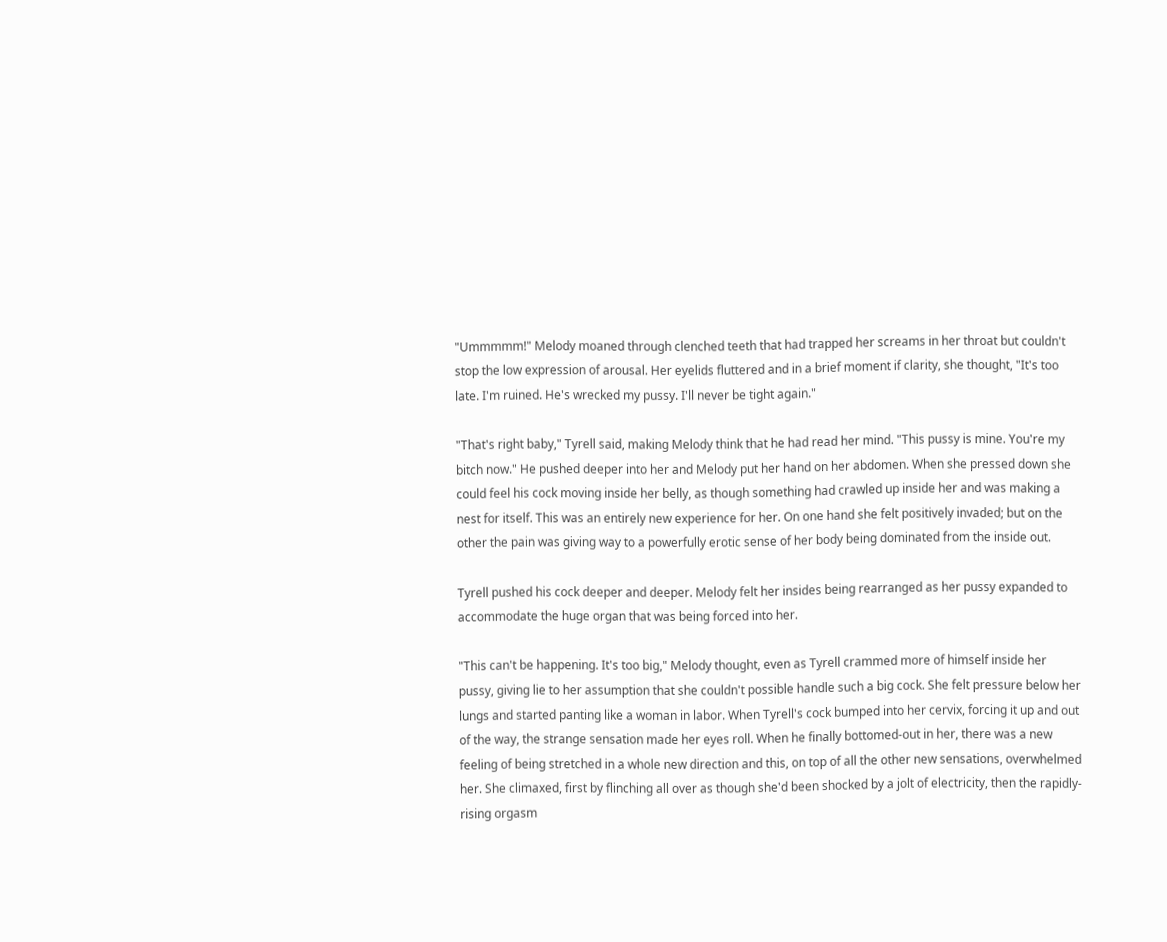"Ummmmm!" Melody moaned through clenched teeth that had trapped her screams in her throat but couldn't stop the low expression of arousal. Her eyelids fluttered and in a brief moment if clarity, she thought, "It's too late. I'm ruined. He's wrecked my pussy. I'll never be tight again."

"That's right baby," Tyrell said, making Melody think that he had read her mind. "This pussy is mine. You're my bitch now." He pushed deeper into her and Melody put her hand on her abdomen. When she pressed down she could feel his cock moving inside her belly, as though something had crawled up inside her and was making a nest for itself. This was an entirely new experience for her. On one hand she felt positively invaded; but on the other the pain was giving way to a powerfully erotic sense of her body being dominated from the inside out.

Tyrell pushed his cock deeper and deeper. Melody felt her insides being rearranged as her pussy expanded to accommodate the huge organ that was being forced into her.

"This can't be happening. It's too big," Melody thought, even as Tyrell crammed more of himself inside her pussy, giving lie to her assumption that she couldn't possible handle such a big cock. She felt pressure below her lungs and started panting like a woman in labor. When Tyrell's cock bumped into her cervix, forcing it up and out of the way, the strange sensation made her eyes roll. When he finally bottomed-out in her, there was a new feeling of being stretched in a whole new direction and this, on top of all the other new sensations, overwhelmed her. She climaxed, first by flinching all over as though she'd been shocked by a jolt of electricity, then the rapidly-rising orgasm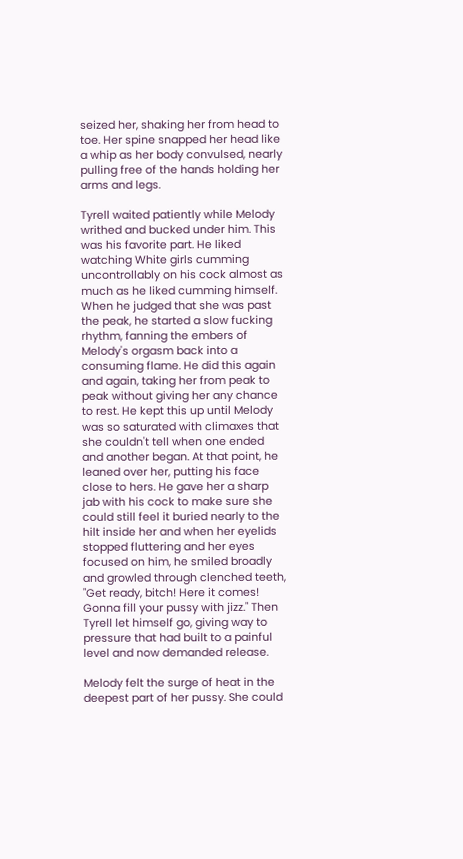seized her, shaking her from head to toe. Her spine snapped her head like a whip as her body convulsed, nearly pulling free of the hands holding her arms and legs.

Tyrell waited patiently while Melody writhed and bucked under him. This was his favorite part. He liked watching White girls cumming uncontrollably on his cock almost as much as he liked cumming himself. When he judged that she was past the peak, he started a slow fucking rhythm, fanning the embers of Melody's orgasm back into a consuming flame. He did this again and again, taking her from peak to peak without giving her any chance to rest. He kept this up until Melody was so saturated with climaxes that she couldn't tell when one ended and another began. At that point, he leaned over her, putting his face close to hers. He gave her a sharp jab with his cock to make sure she could still feel it buried nearly to the hilt inside her and when her eyelids stopped fluttering and her eyes focused on him, he smiled broadly and growled through clenched teeth, "Get ready, bitch! Here it comes! Gonna fill your pussy with jizz." Then Tyrell let himself go, giving way to pressure that had built to a painful level and now demanded release.

Melody felt the surge of heat in the deepest part of her pussy. She could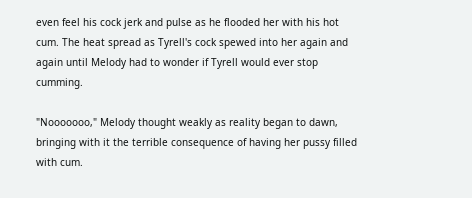even feel his cock jerk and pulse as he flooded her with his hot cum. The heat spread as Tyrell's cock spewed into her again and again until Melody had to wonder if Tyrell would ever stop cumming.

"Nooooooo," Melody thought weakly as reality began to dawn, bringing with it the terrible consequence of having her pussy filled with cum.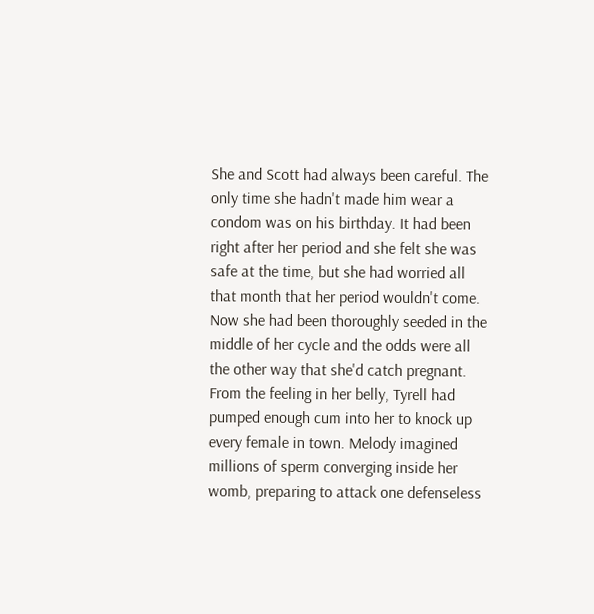She and Scott had always been careful. The only time she hadn't made him wear a condom was on his birthday. It had been right after her period and she felt she was safe at the time, but she had worried all that month that her period wouldn't come. Now she had been thoroughly seeded in the middle of her cycle and the odds were all the other way that she'd catch pregnant. From the feeling in her belly, Tyrell had pumped enough cum into her to knock up every female in town. Melody imagined millions of sperm converging inside her womb, preparing to attack one defenseless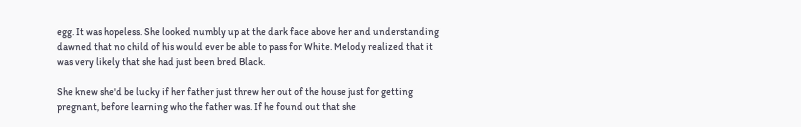egg. It was hopeless. She looked numbly up at the dark face above her and understanding dawned that no child of his would ever be able to pass for White. Melody realized that it was very likely that she had just been bred Black.

She knew she'd be lucky if her father just threw her out of the house just for getting pregnant, before learning who the father was. If he found out that she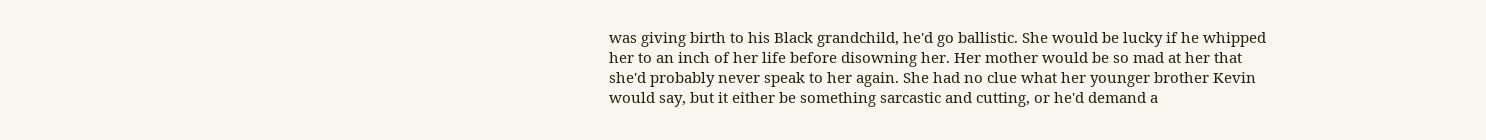was giving birth to his Black grandchild, he'd go ballistic. She would be lucky if he whipped her to an inch of her life before disowning her. Her mother would be so mad at her that she'd probably never speak to her again. She had no clue what her younger brother Kevin would say, but it either be something sarcastic and cutting, or he'd demand a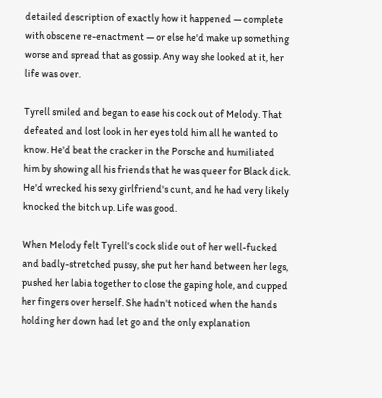detailed description of exactly how it happened — complete with obscene re-enactment — or else he'd make up something worse and spread that as gossip. Any way she looked at it, her life was over.

Tyrell smiled and began to ease his cock out of Melody. That defeated and lost look in her eyes told him all he wanted to know. He'd beat the cracker in the Porsche and humiliated him by showing all his friends that he was queer for Black dick. He'd wrecked his sexy girlfriend's cunt, and he had very likely knocked the bitch up. Life was good.

When Melody felt Tyrell's cock slide out of her well-fucked and badly-stretched pussy, she put her hand between her legs, pushed her labia together to close the gaping hole, and cupped her fingers over herself. She hadn't noticed when the hands holding her down had let go and the only explanation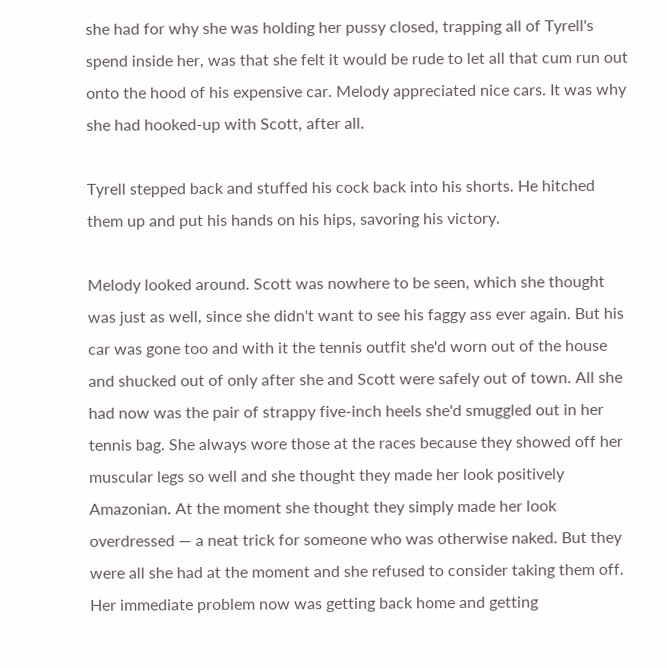she had for why she was holding her pussy closed, trapping all of Tyrell's spend inside her, was that she felt it would be rude to let all that cum run out onto the hood of his expensive car. Melody appreciated nice cars. It was why she had hooked-up with Scott, after all.

Tyrell stepped back and stuffed his cock back into his shorts. He hitched them up and put his hands on his hips, savoring his victory.

Melody looked around. Scott was nowhere to be seen, which she thought was just as well, since she didn't want to see his faggy ass ever again. But his car was gone too and with it the tennis outfit she'd worn out of the house and shucked out of only after she and Scott were safely out of town. All she had now was the pair of strappy five-inch heels she'd smuggled out in her tennis bag. She always wore those at the races because they showed off her muscular legs so well and she thought they made her look positively Amazonian. At the moment she thought they simply made her look overdressed — a neat trick for someone who was otherwise naked. But they were all she had at the moment and she refused to consider taking them off. Her immediate problem now was getting back home and getting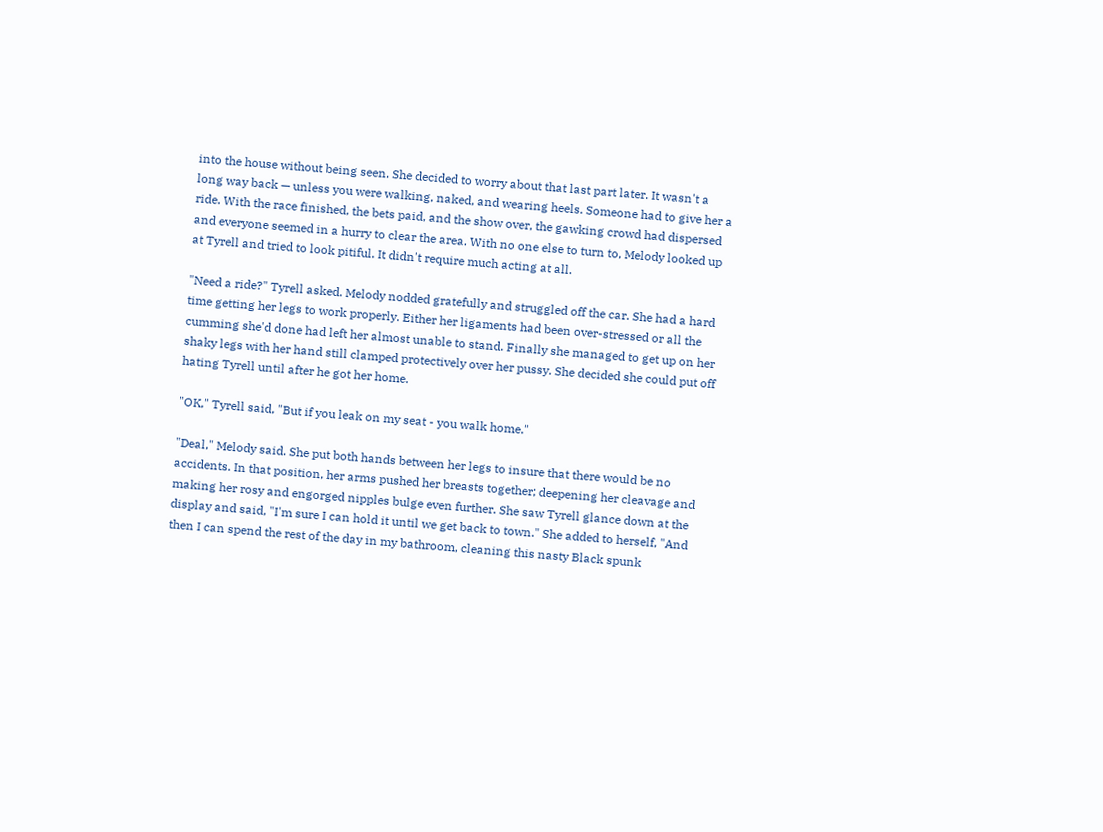into the house without being seen. She decided to worry about that last part later. It wasn't a long way back — unless you were walking, naked, and wearing heels. Someone had to give her a ride. With the race finished, the bets paid, and the show over, the gawking crowd had dispersed and everyone seemed in a hurry to clear the area. With no one else to turn to, Melody looked up at Tyrell and tried to look pitiful. It didn't require much acting at all.

"Need a ride?" Tyrell asked. Melody nodded gratefully and struggled off the car. She had a hard time getting her legs to work properly. Either her ligaments had been over-stressed or all the cumming she'd done had left her almost unable to stand. Finally she managed to get up on her shaky legs with her hand still clamped protectively over her pussy. She decided she could put off hating Tyrell until after he got her home.

"OK," Tyrell said, "But if you leak on my seat - you walk home."

"Deal," Melody said. She put both hands between her legs to insure that there would be no accidents. In that position, her arms pushed her breasts together; deepening her cleavage and making her rosy and engorged nipples bulge even further. She saw Tyrell glance down at the display and said, "I'm sure I can hold it until we get back to town." She added to herself, "And then I can spend the rest of the day in my bathroom, cleaning this nasty Black spunk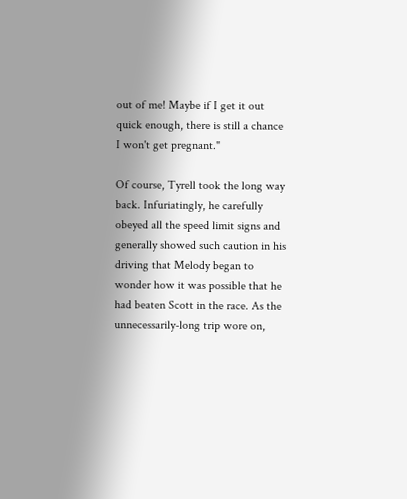out of me! Maybe if I get it out quick enough, there is still a chance I won't get pregnant."

Of course, Tyrell took the long way back. Infuriatingly, he carefully obeyed all the speed limit signs and generally showed such caution in his driving that Melody began to wonder how it was possible that he had beaten Scott in the race. As the unnecessarily-long trip wore on,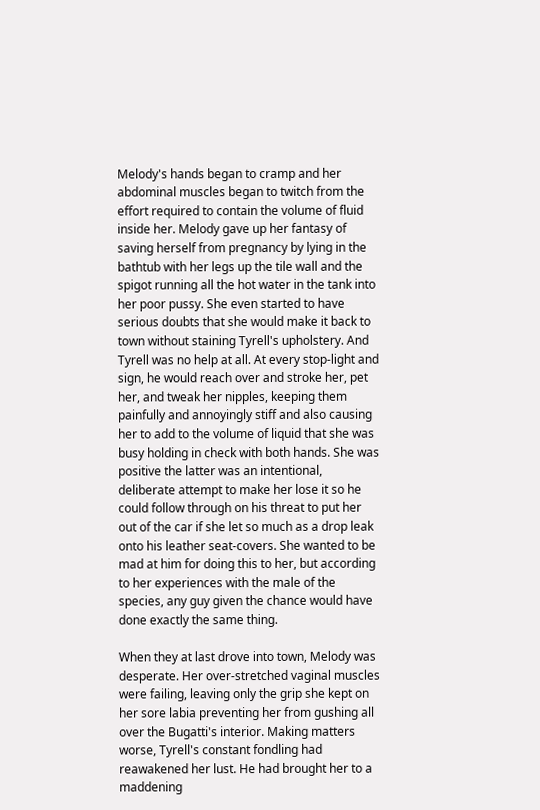Melody's hands began to cramp and her abdominal muscles began to twitch from the effort required to contain the volume of fluid inside her. Melody gave up her fantasy of saving herself from pregnancy by lying in the bathtub with her legs up the tile wall and the spigot running all the hot water in the tank into her poor pussy. She even started to have serious doubts that she would make it back to town without staining Tyrell's upholstery. And Tyrell was no help at all. At every stop-light and sign, he would reach over and stroke her, pet her, and tweak her nipples, keeping them painfully and annoyingly stiff and also causing her to add to the volume of liquid that she was busy holding in check with both hands. She was positive the latter was an intentional, deliberate attempt to make her lose it so he could follow through on his threat to put her out of the car if she let so much as a drop leak onto his leather seat-covers. She wanted to be mad at him for doing this to her, but according to her experiences with the male of the species, any guy given the chance would have done exactly the same thing.

When they at last drove into town, Melody was desperate. Her over-stretched vaginal muscles were failing, leaving only the grip she kept on her sore labia preventing her from gushing all over the Bugatti's interior. Making matters worse, Tyrell's constant fondling had reawakened her lust. He had brought her to a maddening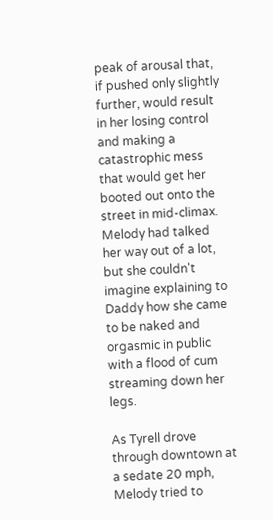peak of arousal that, if pushed only slightly further, would result in her losing control and making a catastrophic mess that would get her booted out onto the street in mid-climax. Melody had talked her way out of a lot, but she couldn't imagine explaining to Daddy how she came to be naked and orgasmic in public with a flood of cum streaming down her legs.

As Tyrell drove through downtown at a sedate 20 mph, Melody tried to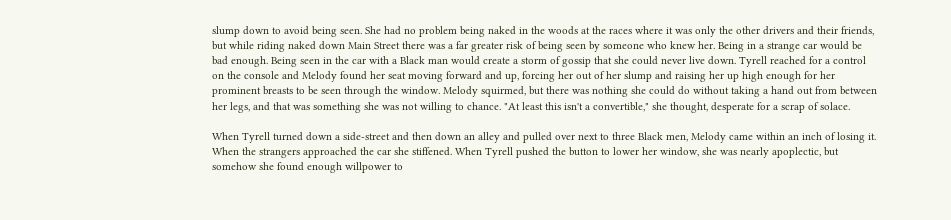slump down to avoid being seen. She had no problem being naked in the woods at the races where it was only the other drivers and their friends, but while riding naked down Main Street there was a far greater risk of being seen by someone who knew her. Being in a strange car would be bad enough. Being seen in the car with a Black man would create a storm of gossip that she could never live down. Tyrell reached for a control on the console and Melody found her seat moving forward and up, forcing her out of her slump and raising her up high enough for her prominent breasts to be seen through the window. Melody squirmed, but there was nothing she could do without taking a hand out from between her legs, and that was something she was not willing to chance. "At least this isn't a convertible," she thought, desperate for a scrap of solace.

When Tyrell turned down a side-street and then down an alley and pulled over next to three Black men, Melody came within an inch of losing it. When the strangers approached the car she stiffened. When Tyrell pushed the button to lower her window, she was nearly apoplectic, but somehow she found enough willpower to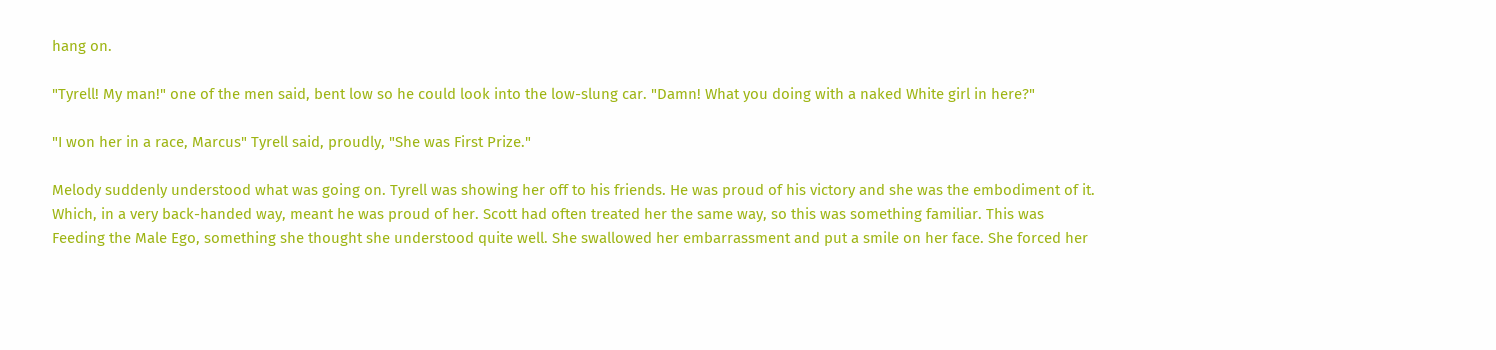hang on.

"Tyrell! My man!" one of the men said, bent low so he could look into the low-slung car. "Damn! What you doing with a naked White girl in here?"

"I won her in a race, Marcus" Tyrell said, proudly, "She was First Prize."

Melody suddenly understood what was going on. Tyrell was showing her off to his friends. He was proud of his victory and she was the embodiment of it. Which, in a very back-handed way, meant he was proud of her. Scott had often treated her the same way, so this was something familiar. This was Feeding the Male Ego, something she thought she understood quite well. She swallowed her embarrassment and put a smile on her face. She forced her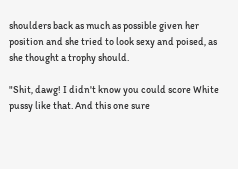shoulders back as much as possible given her position and she tried to look sexy and poised, as she thought a trophy should.

"Shit, dawg! I didn't know you could score White pussy like that. And this one sure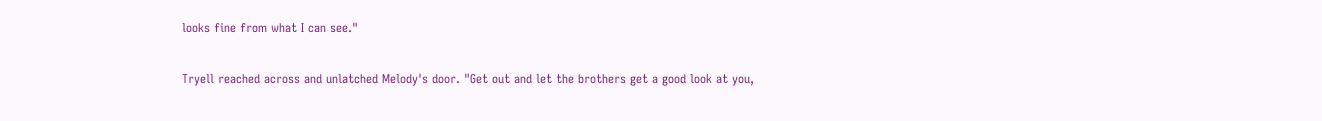looks fine from what I can see."

Tryell reached across and unlatched Melody's door. "Get out and let the brothers get a good look at you,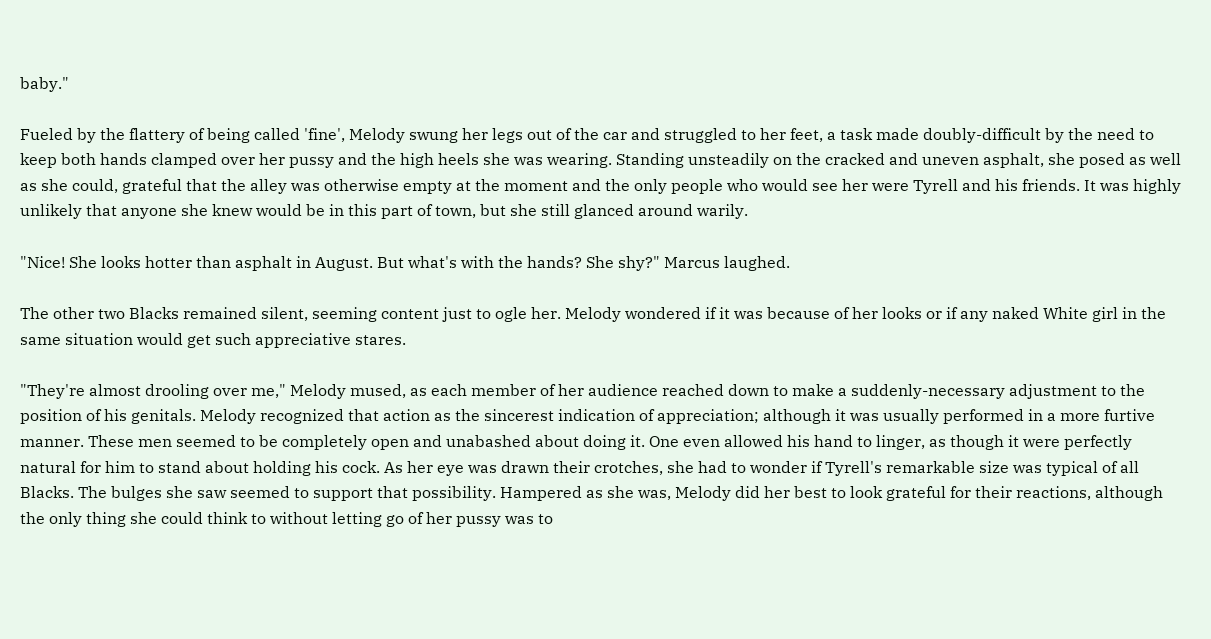baby."

Fueled by the flattery of being called 'fine', Melody swung her legs out of the car and struggled to her feet, a task made doubly-difficult by the need to keep both hands clamped over her pussy and the high heels she was wearing. Standing unsteadily on the cracked and uneven asphalt, she posed as well as she could, grateful that the alley was otherwise empty at the moment and the only people who would see her were Tyrell and his friends. It was highly unlikely that anyone she knew would be in this part of town, but she still glanced around warily.

"Nice! She looks hotter than asphalt in August. But what's with the hands? She shy?" Marcus laughed.

The other two Blacks remained silent, seeming content just to ogle her. Melody wondered if it was because of her looks or if any naked White girl in the same situation would get such appreciative stares.

"They're almost drooling over me," Melody mused, as each member of her audience reached down to make a suddenly-necessary adjustment to the position of his genitals. Melody recognized that action as the sincerest indication of appreciation; although it was usually performed in a more furtive manner. These men seemed to be completely open and unabashed about doing it. One even allowed his hand to linger, as though it were perfectly natural for him to stand about holding his cock. As her eye was drawn their crotches, she had to wonder if Tyrell's remarkable size was typical of all Blacks. The bulges she saw seemed to support that possibility. Hampered as she was, Melody did her best to look grateful for their reactions, although the only thing she could think to without letting go of her pussy was to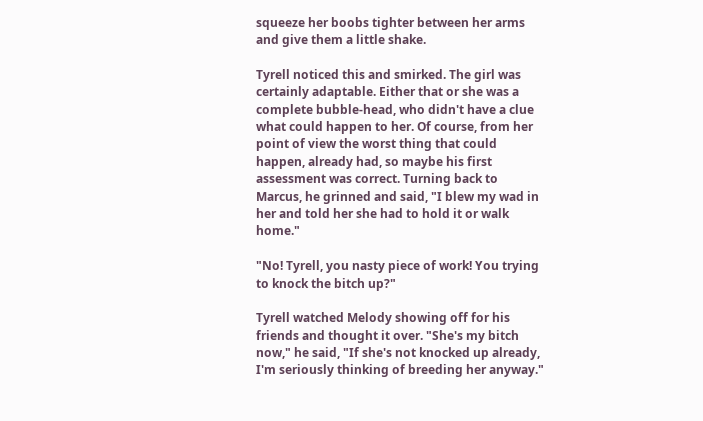squeeze her boobs tighter between her arms and give them a little shake.

Tyrell noticed this and smirked. The girl was certainly adaptable. Either that or she was a complete bubble-head, who didn't have a clue what could happen to her. Of course, from her point of view the worst thing that could happen, already had, so maybe his first assessment was correct. Turning back to Marcus, he grinned and said, "I blew my wad in her and told her she had to hold it or walk home."

"No! Tyrell, you nasty piece of work! You trying to knock the bitch up?"

Tyrell watched Melody showing off for his friends and thought it over. "She's my bitch now," he said, "If she's not knocked up already, I'm seriously thinking of breeding her anyway."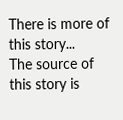There is more of this story...
The source of this story is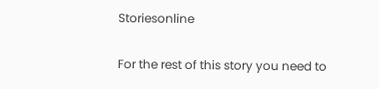Storiesonline

For the rest of this story you need to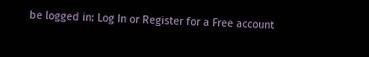be logged in: Log In or Register for a Free account